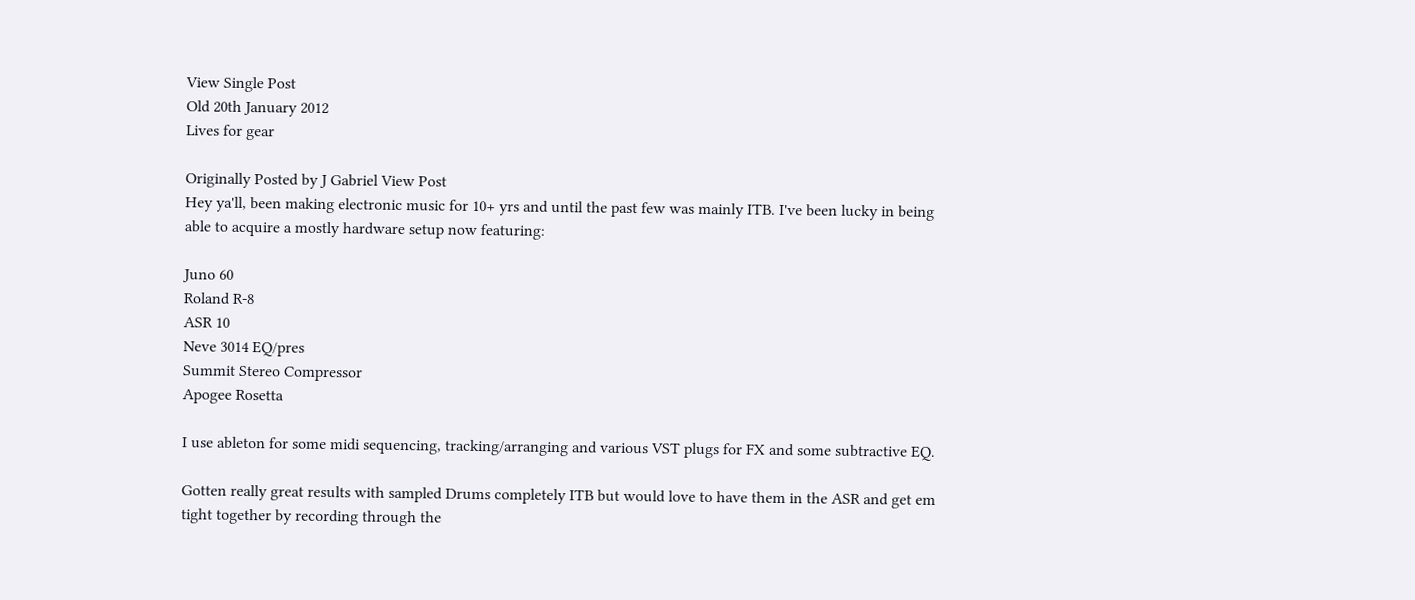View Single Post
Old 20th January 2012
Lives for gear

Originally Posted by J Gabriel View Post
Hey ya'll, been making electronic music for 10+ yrs and until the past few was mainly ITB. I've been lucky in being able to acquire a mostly hardware setup now featuring:

Juno 60
Roland R-8
ASR 10
Neve 3014 EQ/pres
Summit Stereo Compressor
Apogee Rosetta

I use ableton for some midi sequencing, tracking/arranging and various VST plugs for FX and some subtractive EQ.

Gotten really great results with sampled Drums completely ITB but would love to have them in the ASR and get em tight together by recording through the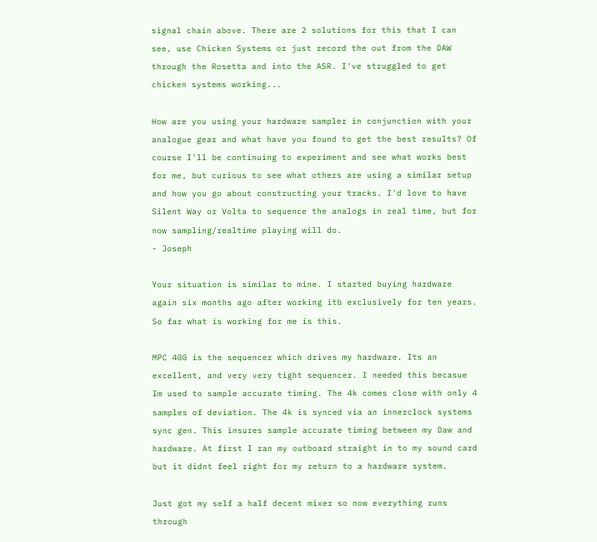signal chain above. There are 2 solutions for this that I can see, use Chicken Systems or just record the out from the DAW through the Rosetta and into the ASR. I've struggled to get chicken systems working...

How are you using your hardware sampler in conjunction with your analogue gear and what have you found to get the best results? Of course I'll be continuing to experiment and see what works best for me, but curious to see what others are using a similar setup and how you go about constructing your tracks. I'd love to have Silent Way or Volta to sequence the analogs in real time, but for now sampling/realtime playing will do.
- Joseph

Your situation is similar to mine. I started buying hardware again six months ago after working itb exclusively for ten years. So far what is working for me is this.

MPC 400 is the sequencer which drives my hardware. Its an excellent, and very very tight sequencer. I needed this becasue Im used to sample accurate timing. The 4k comes close with only 4 samples of deviation. The 4k is synced via an innerclock systems sync gen. This insures sample accurate timing between my Daw and hardware. At first I ran my outboard straight in to my sound card but it didnt feel right for my return to a hardware system.

Just got my self a half decent mixer so now everything runs through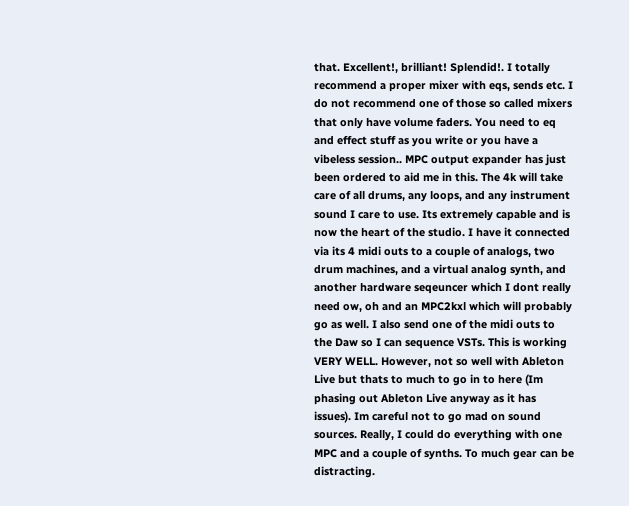that. Excellent!, brilliant! Splendid!. I totally recommend a proper mixer with eqs, sends etc. I do not recommend one of those so called mixers that only have volume faders. You need to eq and effect stuff as you write or you have a vibeless session.. MPC output expander has just been ordered to aid me in this. The 4k will take care of all drums, any loops, and any instrument sound I care to use. Its extremely capable and is now the heart of the studio. I have it connected via its 4 midi outs to a couple of analogs, two drum machines, and a virtual analog synth, and another hardware seqeuncer which I dont really need ow, oh and an MPC2kxl which will probably go as well. I also send one of the midi outs to the Daw so I can sequence VSTs. This is working VERY WELL. However, not so well with Ableton Live but thats to much to go in to here (Im phasing out Ableton Live anyway as it has issues). Im careful not to go mad on sound sources. Really, I could do everything with one MPC and a couple of synths. To much gear can be distracting.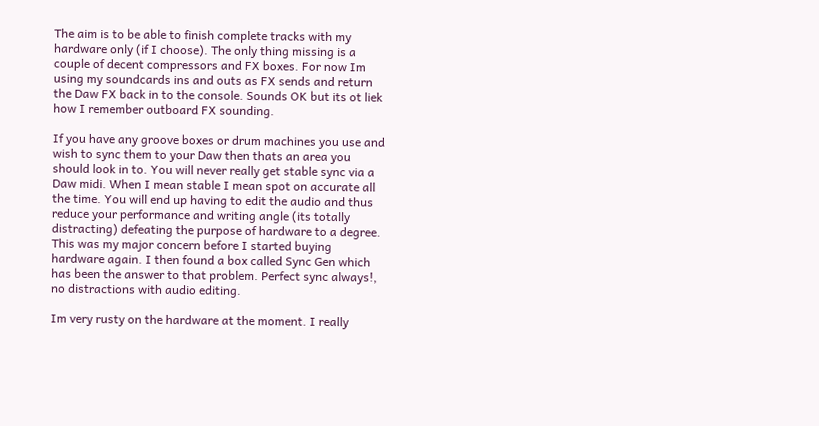The aim is to be able to finish complete tracks with my hardware only (if I choose). The only thing missing is a couple of decent compressors and FX boxes. For now Im using my soundcards ins and outs as FX sends and return the Daw FX back in to the console. Sounds OK but its ot liek how I remember outboard FX sounding.

If you have any groove boxes or drum machines you use and wish to sync them to your Daw then thats an area you should look in to. You will never really get stable sync via a Daw midi. When I mean stable I mean spot on accurate all the time. You will end up having to edit the audio and thus reduce your performance and writing angle (its totally distracting) defeating the purpose of hardware to a degree. This was my major concern before I started buying hardware again. I then found a box called Sync Gen which has been the answer to that problem. Perfect sync always!, no distractions with audio editing.

Im very rusty on the hardware at the moment. I really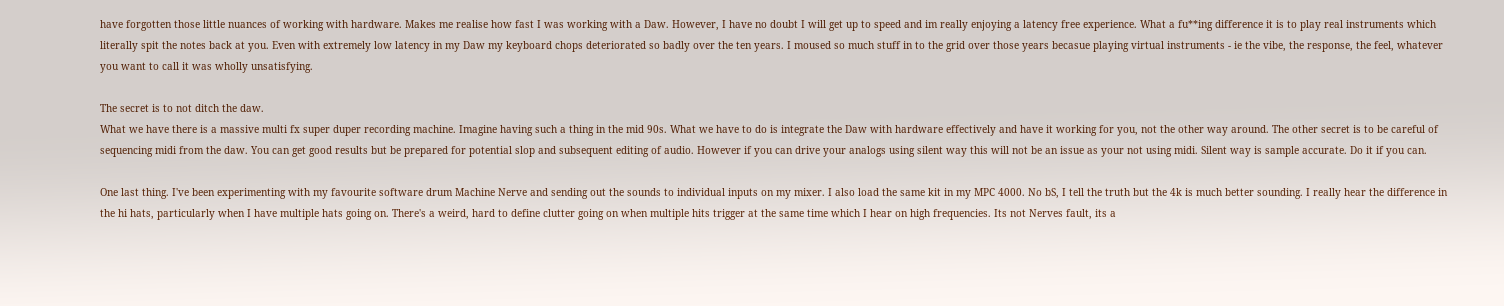have forgotten those little nuances of working with hardware. Makes me realise how fast I was working with a Daw. However, I have no doubt I will get up to speed and im really enjoying a latency free experience. What a fu**ing difference it is to play real instruments which literally spit the notes back at you. Even with extremely low latency in my Daw my keyboard chops deteriorated so badly over the ten years. I moused so much stuff in to the grid over those years becasue playing virtual instruments - ie the vibe, the response, the feel, whatever you want to call it was wholly unsatisfying.

The secret is to not ditch the daw.
What we have there is a massive multi fx super duper recording machine. Imagine having such a thing in the mid 90s. What we have to do is integrate the Daw with hardware effectively and have it working for you, not the other way around. The other secret is to be careful of sequencing midi from the daw. You can get good results but be prepared for potential slop and subsequent editing of audio. However if you can drive your analogs using silent way this will not be an issue as your not using midi. Silent way is sample accurate. Do it if you can.

One last thing. I've been experimenting with my favourite software drum Machine Nerve and sending out the sounds to individual inputs on my mixer. I also load the same kit in my MPC 4000. No bS, I tell the truth but the 4k is much better sounding. I really hear the difference in the hi hats, particularly when I have multiple hats going on. There's a weird, hard to define clutter going on when multiple hits trigger at the same time which I hear on high frequencies. Its not Nerves fault, its a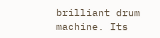brilliant drum machine. Its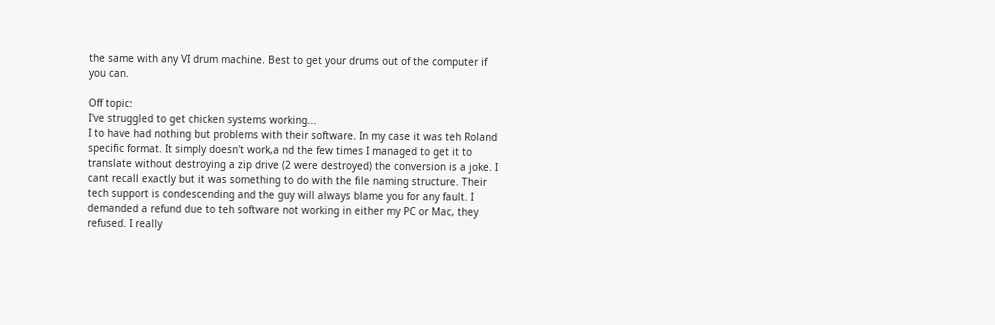the same with any VI drum machine. Best to get your drums out of the computer if you can.

Off topic:
I've struggled to get chicken systems working...
I to have had nothing but problems with their software. In my case it was teh Roland specific format. It simply doesn't work,a nd the few times I managed to get it to translate without destroying a zip drive (2 were destroyed) the conversion is a joke. I cant recall exactly but it was something to do with the file naming structure. Their tech support is condescending and the guy will always blame you for any fault. I demanded a refund due to teh software not working in either my PC or Mac, they refused. I really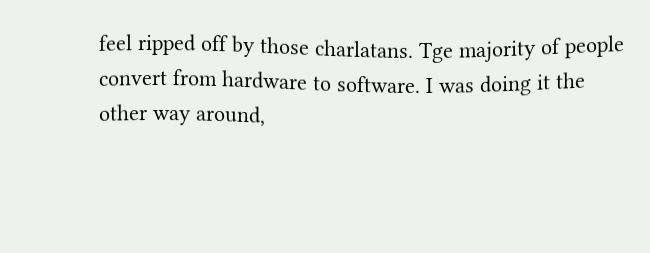feel ripped off by those charlatans. Tge majority of people convert from hardware to software. I was doing it the other way around,